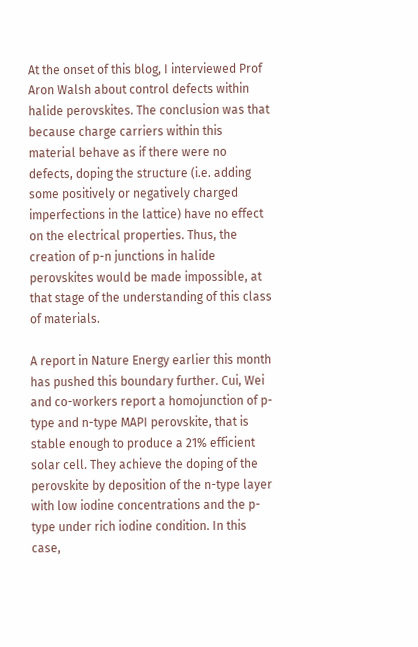At the onset of this blog, I interviewed Prof Aron Walsh about control defects within halide perovskites. The conclusion was that because charge carriers within this material behave as if there were no defects, doping the structure (i.e. adding some positively or negatively charged imperfections in the lattice) have no effect on the electrical properties. Thus, the creation of p-n junctions in halide perovskites would be made impossible, at that stage of the understanding of this class of materials.

A report in Nature Energy earlier this month has pushed this boundary further. Cui, Wei and co-workers report a homojunction of p-type and n-type MAPI perovskite, that is stable enough to produce a 21% efficient solar cell. They achieve the doping of the perovskite by deposition of the n-type layer with low iodine concentrations and the p-type under rich iodine condition. In this case,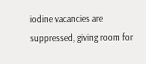iodine vacancies are suppressed, giving room for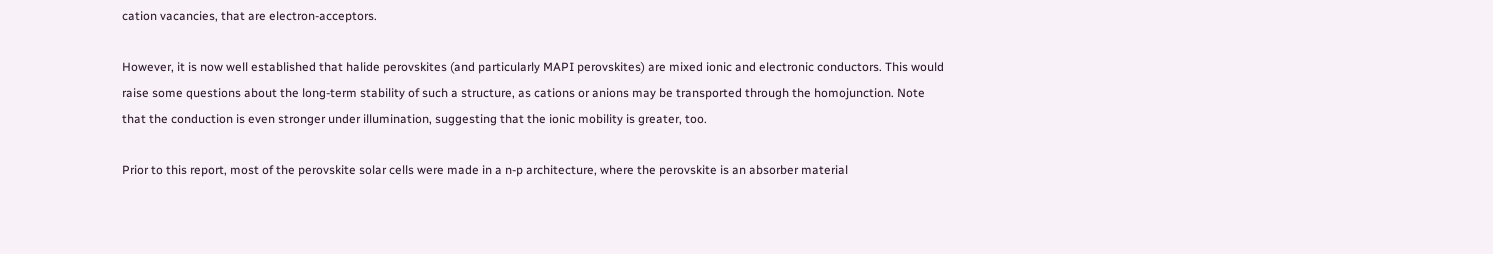cation vacancies, that are electron-acceptors.

However, it is now well established that halide perovskites (and particularly MAPI perovskites) are mixed ionic and electronic conductors. This would raise some questions about the long-term stability of such a structure, as cations or anions may be transported through the homojunction. Note that the conduction is even stronger under illumination, suggesting that the ionic mobility is greater, too.

Prior to this report, most of the perovskite solar cells were made in a n-p architecture, where the perovskite is an absorber material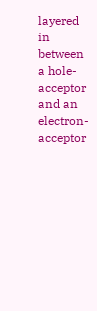layered in between a hole-acceptor and an electron-acceptor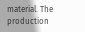material. The production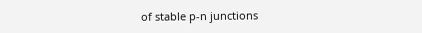of stable p-n junctions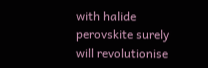with halide perovskite surely will revolutionise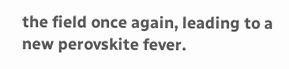the field once again, leading to a new perovskite fever.